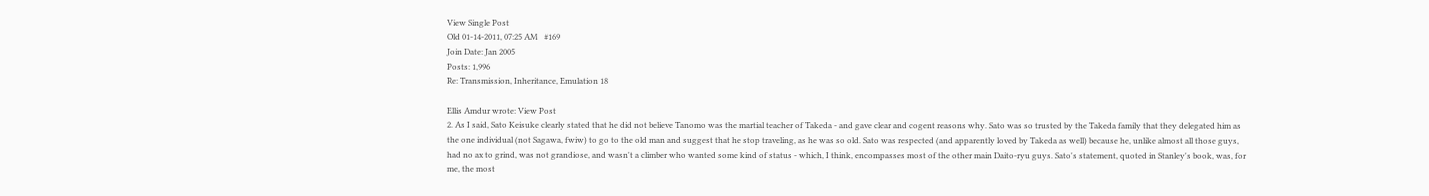View Single Post
Old 01-14-2011, 07:25 AM   #169
Join Date: Jan 2005
Posts: 1,996
Re: Transmission, Inheritance, Emulation 18

Ellis Amdur wrote: View Post
2. As I said, Sato Keisuke clearly stated that he did not believe Tanomo was the martial teacher of Takeda - and gave clear and cogent reasons why. Sato was so trusted by the Takeda family that they delegated him as the one individual (not Sagawa, fwiw) to go to the old man and suggest that he stop traveling, as he was so old. Sato was respected (and apparently loved by Takeda as well) because he, unlike almost all those guys, had no ax to grind, was not grandiose, and wasn't a climber who wanted some kind of status - which, I think, encompasses most of the other main Daito-ryu guys. Sato's statement, quoted in Stanley's book, was, for me, the most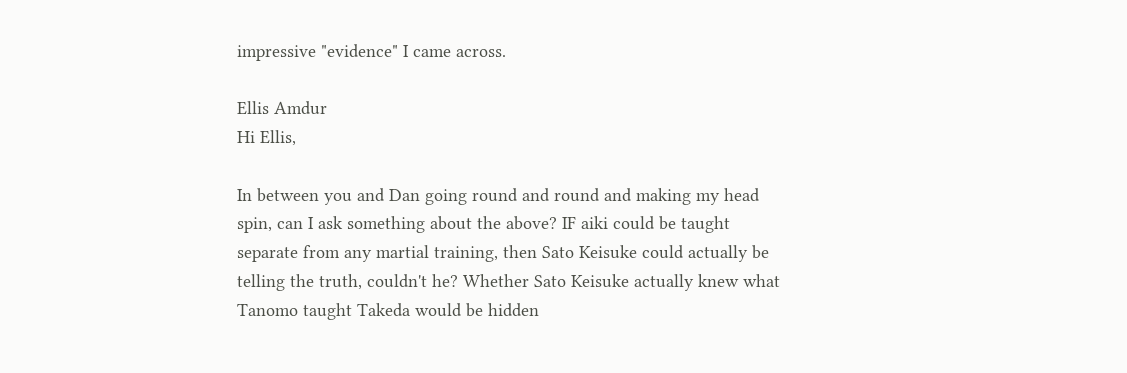impressive "evidence" I came across.

Ellis Amdur
Hi Ellis,

In between you and Dan going round and round and making my head spin, can I ask something about the above? IF aiki could be taught separate from any martial training, then Sato Keisuke could actually be telling the truth, couldn't he? Whether Sato Keisuke actually knew what Tanomo taught Takeda would be hidden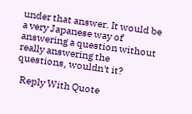under that answer. It would be a very Japanese way of answering a question without really answering the questions, wouldn't it?

  Reply With Quote